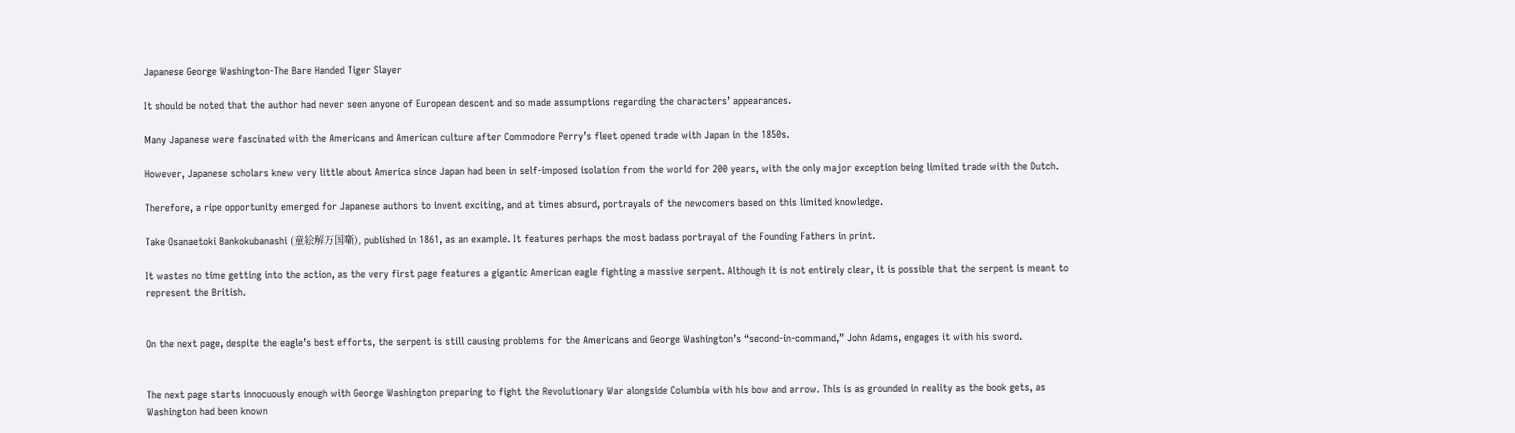Japanese George Washington-The Bare Handed Tiger Slayer

It should be noted that the author had never seen anyone of European descent and so made assumptions regarding the characters’ appearances.

Many Japanese were fascinated with the Americans and American culture after Commodore Perry’s fleet opened trade with Japan in the 1850s.

However, Japanese scholars knew very little about America since Japan had been in self-imposed isolation from the world for 200 years, with the only major exception being limited trade with the Dutch.

Therefore, a ripe opportunity emerged for Japanese authors to invent exciting, and at times absurd, portrayals of the newcomers based on this limited knowledge.

Take Osanaetoki Bankokubanashi (童絵解万国噺), published in 1861, as an example. It features perhaps the most badass portrayal of the Founding Fathers in print.

It wastes no time getting into the action, as the very first page features a gigantic American eagle fighting a massive serpent. Although it is not entirely clear, it is possible that the serpent is meant to represent the British.


On the next page, despite the eagle’s best efforts, the serpent is still causing problems for the Americans and George Washington’s “second-in-command,” John Adams, engages it with his sword.


The next page starts innocuously enough with George Washington preparing to fight the Revolutionary War alongside Columbia with his bow and arrow. This is as grounded in reality as the book gets, as Washington had been known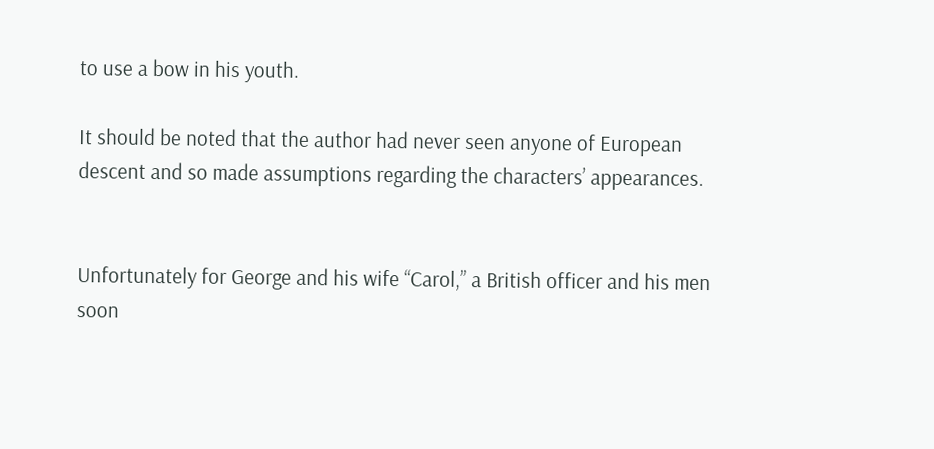to use a bow in his youth.

It should be noted that the author had never seen anyone of European descent and so made assumptions regarding the characters’ appearances.


Unfortunately for George and his wife “Carol,” a British officer and his men soon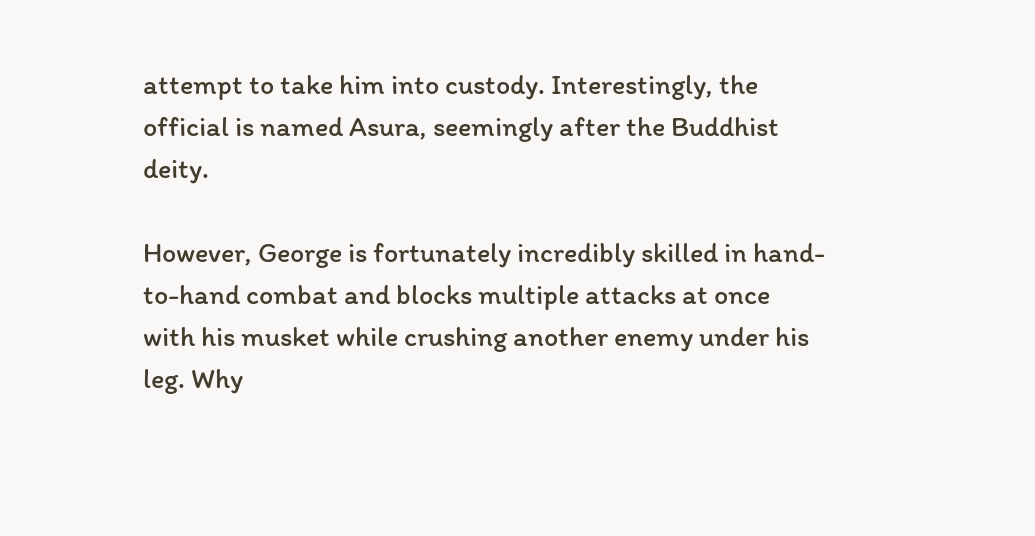attempt to take him into custody. Interestingly, the official is named Asura, seemingly after the Buddhist deity.

However, George is fortunately incredibly skilled in hand-to-hand combat and blocks multiple attacks at once with his musket while crushing another enemy under his leg. Why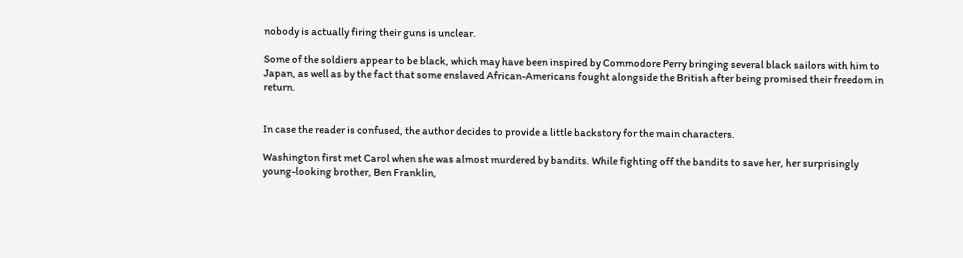nobody is actually firing their guns is unclear.

Some of the soldiers appear to be black, which may have been inspired by Commodore Perry bringing several black sailors with him to Japan, as well as by the fact that some enslaved African-Americans fought alongside the British after being promised their freedom in return.


In case the reader is confused, the author decides to provide a little backstory for the main characters.

Washington first met Carol when she was almost murdered by bandits. While fighting off the bandits to save her, her surprisingly young-looking brother, Ben Franklin,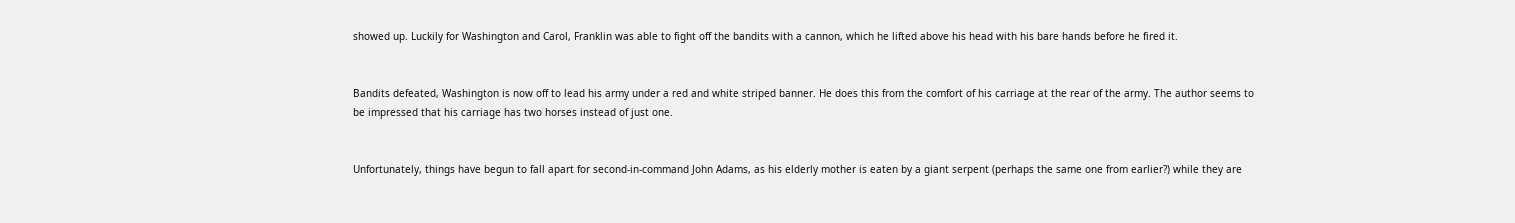showed up. Luckily for Washington and Carol, Franklin was able to fight off the bandits with a cannon, which he lifted above his head with his bare hands before he fired it.


Bandits defeated, Washington is now off to lead his army under a red and white striped banner. He does this from the comfort of his carriage at the rear of the army. The author seems to be impressed that his carriage has two horses instead of just one.


Unfortunately, things have begun to fall apart for second-in-command John Adams, as his elderly mother is eaten by a giant serpent (perhaps the same one from earlier?) while they are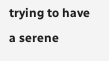trying to have a serene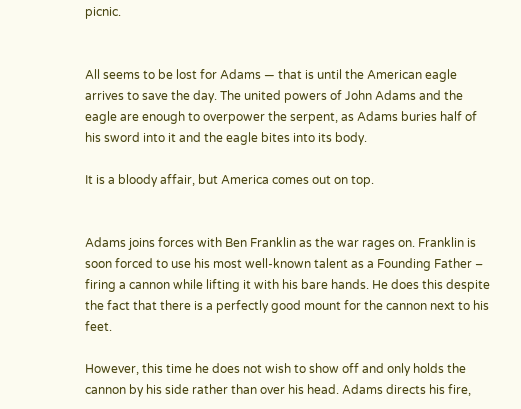picnic.


All seems to be lost for Adams — that is until the American eagle arrives to save the day. The united powers of John Adams and the eagle are enough to overpower the serpent, as Adams buries half of his sword into it and the eagle bites into its body.

It is a bloody affair, but America comes out on top.


Adams joins forces with Ben Franklin as the war rages on. Franklin is soon forced to use his most well-known talent as a Founding Father – firing a cannon while lifting it with his bare hands. He does this despite the fact that there is a perfectly good mount for the cannon next to his feet.

However, this time he does not wish to show off and only holds the cannon by his side rather than over his head. Adams directs his fire,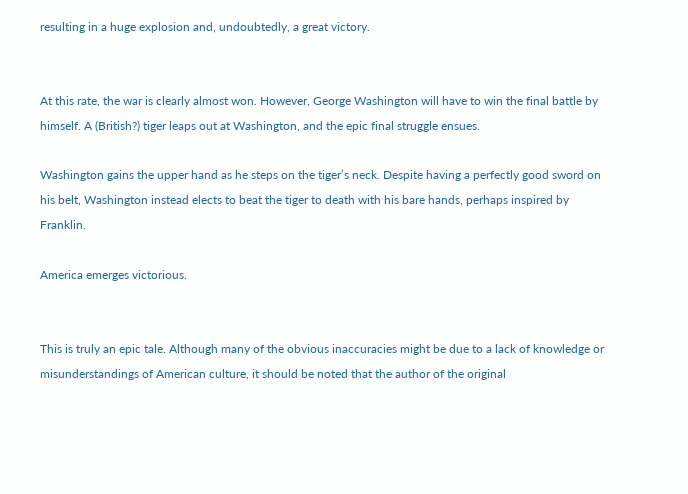resulting in a huge explosion and, undoubtedly, a great victory.


At this rate, the war is clearly almost won. However, George Washington will have to win the final battle by himself. A (British?) tiger leaps out at Washington, and the epic final struggle ensues.

Washington gains the upper hand as he steps on the tiger’s neck. Despite having a perfectly good sword on his belt, Washington instead elects to beat the tiger to death with his bare hands, perhaps inspired by Franklin.

America emerges victorious.


This is truly an epic tale. Although many of the obvious inaccuracies might be due to a lack of knowledge or misunderstandings of American culture, it should be noted that the author of the original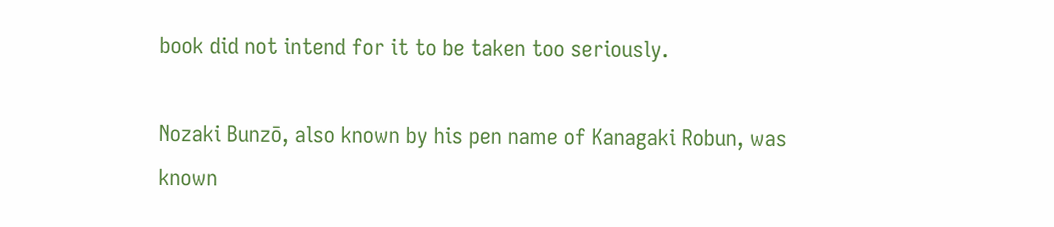book did not intend for it to be taken too seriously.

Nozaki Bunzō, also known by his pen name of Kanagaki Robun, was known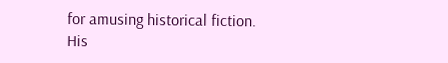for amusing historical fiction. His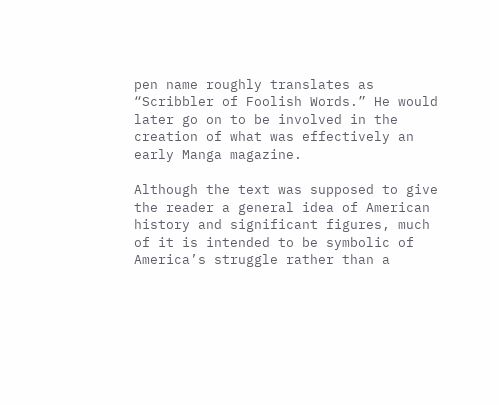pen name roughly translates as “Scribbler of Foolish Words.” He would later go on to be involved in the creation of what was effectively an early Manga magazine.

Although the text was supposed to give the reader a general idea of American history and significant figures, much of it is intended to be symbolic of America’s struggle rather than a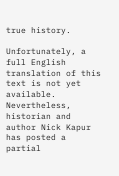true history.

Unfortunately, a full English translation of this text is not yet available. Nevertheless, historian and author Nick Kapur has posted a partial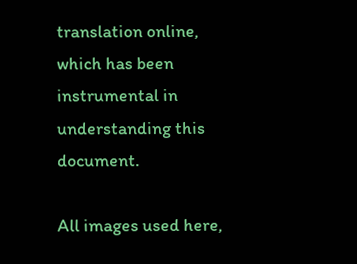translation online, which has been instrumental in understanding this document.

All images used here,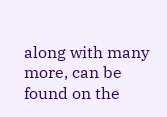along with many more, can be found on the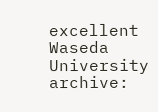excellent Waseda University archive: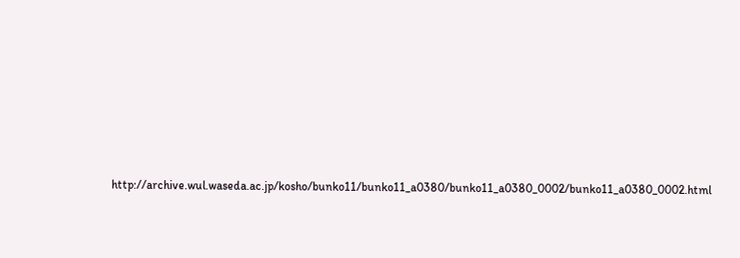http://archive.wul.waseda.ac.jp/kosho/bunko11/bunko11_a0380/bunko11_a0380_0002/bunko11_a0380_0002.html